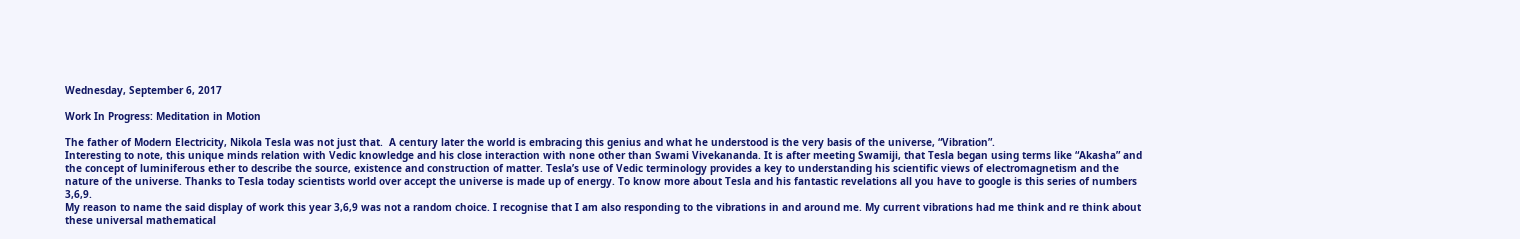Wednesday, September 6, 2017

Work In Progress: Meditation in Motion

The father of Modern Electricity, Nikola Tesla was not just that.  A century later the world is embracing this genius and what he understood is the very basis of the universe, “Vibration”.
Interesting to note, this unique minds relation with Vedic knowledge and his close interaction with none other than Swami Vivekananda. It is after meeting Swamiji, that Tesla began using terms like “Akasha” and the concept of luminiferous ether to describe the source, existence and construction of matter. Tesla’s use of Vedic terminology provides a key to understanding his scientific views of electromagnetism and the nature of the universe. Thanks to Tesla today scientists world over accept the universe is made up of energy. To know more about Tesla and his fantastic revelations all you have to google is this series of numbers 3,6,9.
My reason to name the said display of work this year 3,6,9 was not a random choice. I recognise that I am also responding to the vibrations in and around me. My current vibrations had me think and re think about these universal mathematical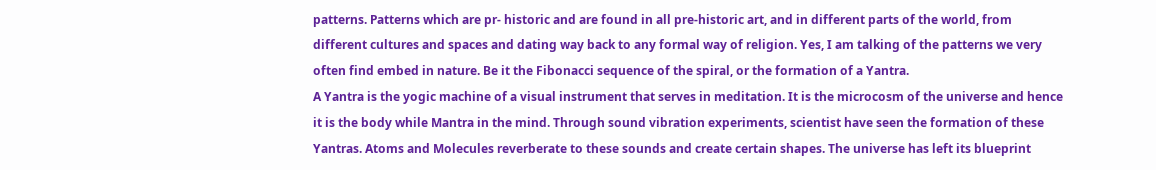patterns. Patterns which are pr- historic and are found in all pre-historic art, and in different parts of the world, from different cultures and spaces and dating way back to any formal way of religion. Yes, I am talking of the patterns we very often find embed in nature. Be it the Fibonacci sequence of the spiral, or the formation of a Yantra.
A Yantra is the yogic machine of a visual instrument that serves in meditation. It is the microcosm of the universe and hence it is the body while Mantra in the mind. Through sound vibration experiments, scientist have seen the formation of these Yantras. Atoms and Molecules reverberate to these sounds and create certain shapes. The universe has left its blueprint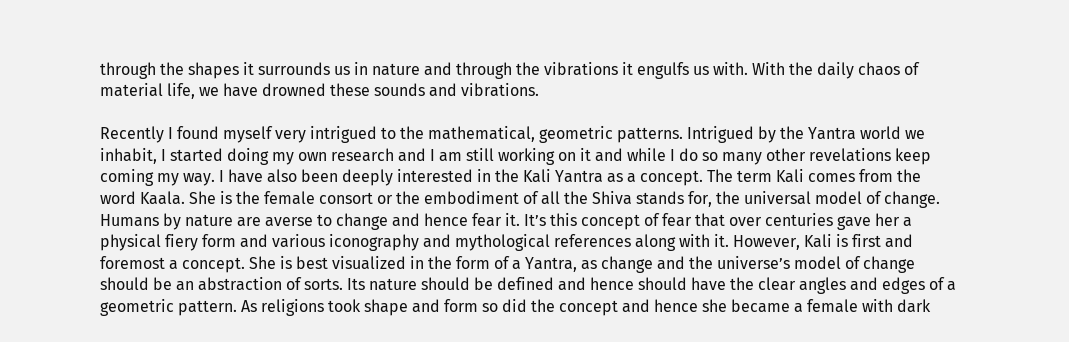through the shapes it surrounds us in nature and through the vibrations it engulfs us with. With the daily chaos of material life, we have drowned these sounds and vibrations.

Recently I found myself very intrigued to the mathematical, geometric patterns. Intrigued by the Yantra world we inhabit, I started doing my own research and I am still working on it and while I do so many other revelations keep coming my way. I have also been deeply interested in the Kali Yantra as a concept. The term Kali comes from the word Kaala. She is the female consort or the embodiment of all the Shiva stands for, the universal model of change. Humans by nature are averse to change and hence fear it. It’s this concept of fear that over centuries gave her a physical fiery form and various iconography and mythological references along with it. However, Kali is first and foremost a concept. She is best visualized in the form of a Yantra, as change and the universe’s model of change should be an abstraction of sorts. Its nature should be defined and hence should have the clear angles and edges of a geometric pattern. As religions took shape and form so did the concept and hence she became a female with dark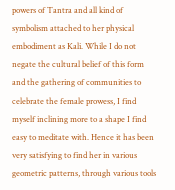powers of Tantra and all kind of symbolism attached to her physical embodiment as Kali. While I do not negate the cultural belief of this form and the gathering of communities to celebrate the female prowess, I find myself inclining more to a shape I find easy to meditate with. Hence it has been very satisfying to find her in various geometric patterns, through various tools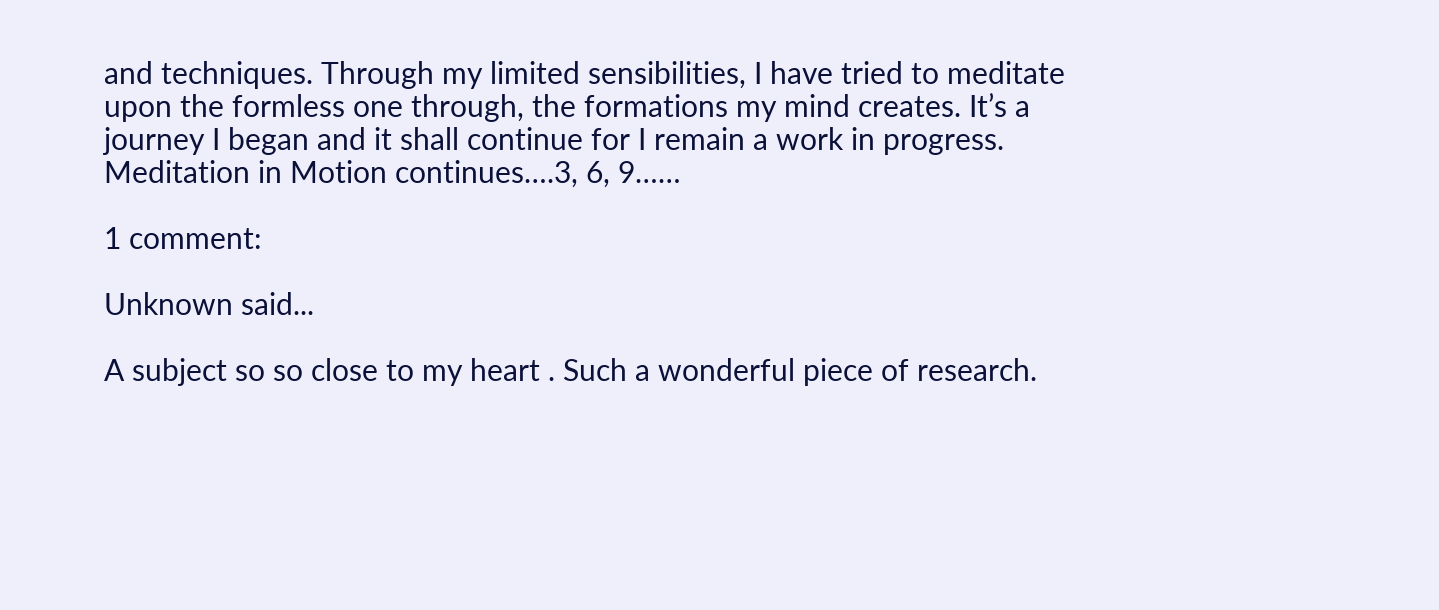and techniques. Through my limited sensibilities, I have tried to meditate upon the formless one through, the formations my mind creates. It’s a journey I began and it shall continue for I remain a work in progress. Meditation in Motion continues….3, 6, 9……

1 comment:

Unknown said...

A subject so so close to my heart . Such a wonderful piece of research.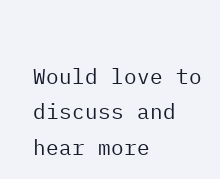Would love to discuss and hear more